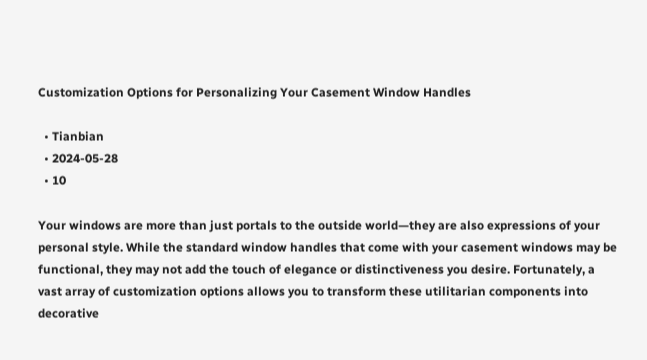Customization Options for Personalizing Your Casement Window Handles

  • Tianbian
  • 2024-05-28
  • 10

Your windows are more than just portals to the outside world—they are also expressions of your personal style. While the standard window handles that come with your casement windows may be functional, they may not add the touch of elegance or distinctiveness you desire. Fortunately, a vast array of customization options allows you to transform these utilitarian components into decorative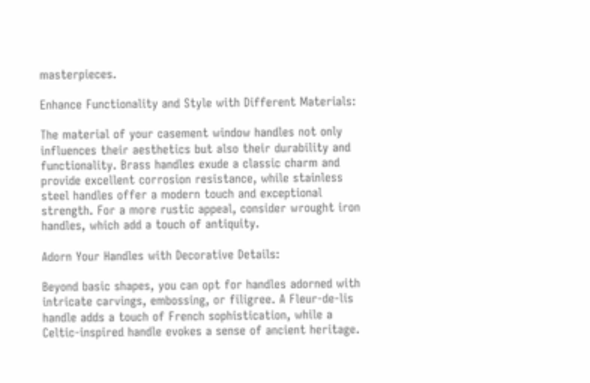masterpieces.

Enhance Functionality and Style with Different Materials:

The material of your casement window handles not only influences their aesthetics but also their durability and functionality. Brass handles exude a classic charm and provide excellent corrosion resistance, while stainless steel handles offer a modern touch and exceptional strength. For a more rustic appeal, consider wrought iron handles, which add a touch of antiquity.

Adorn Your Handles with Decorative Details:

Beyond basic shapes, you can opt for handles adorned with intricate carvings, embossing, or filigree. A Fleur-de-lis handle adds a touch of French sophistication, while a Celtic-inspired handle evokes a sense of ancient heritage.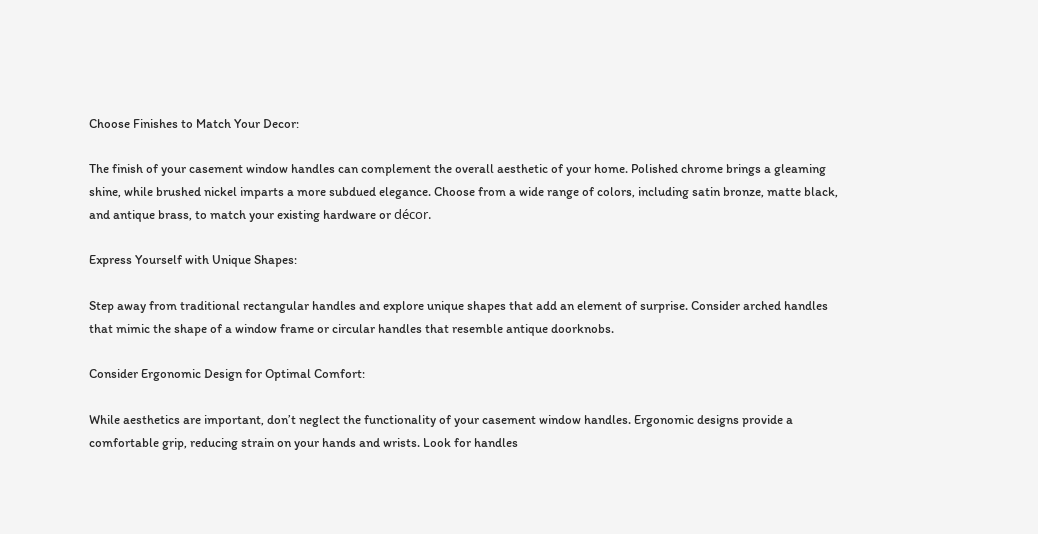Choose Finishes to Match Your Decor:

The finish of your casement window handles can complement the overall aesthetic of your home. Polished chrome brings a gleaming shine, while brushed nickel imparts a more subdued elegance. Choose from a wide range of colors, including satin bronze, matte black, and antique brass, to match your existing hardware or décor.

Express Yourself with Unique Shapes:

Step away from traditional rectangular handles and explore unique shapes that add an element of surprise. Consider arched handles that mimic the shape of a window frame or circular handles that resemble antique doorknobs.

Consider Ergonomic Design for Optimal Comfort:

While aesthetics are important, don’t neglect the functionality of your casement window handles. Ergonomic designs provide a comfortable grip, reducing strain on your hands and wrists. Look for handles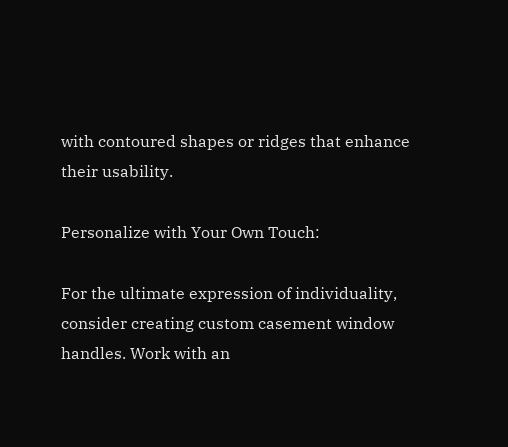with contoured shapes or ridges that enhance their usability.

Personalize with Your Own Touch:

For the ultimate expression of individuality, consider creating custom casement window handles. Work with an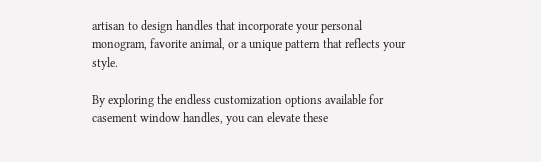artisan to design handles that incorporate your personal monogram, favorite animal, or a unique pattern that reflects your style.

By exploring the endless customization options available for casement window handles, you can elevate these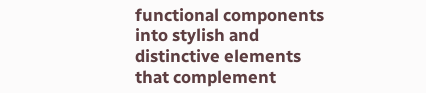functional components into stylish and distinctive elements that complement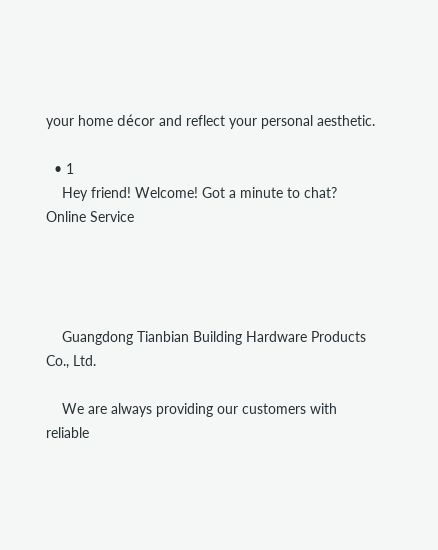your home décor and reflect your personal aesthetic.

  • 1
    Hey friend! Welcome! Got a minute to chat?
Online Service




    Guangdong Tianbian Building Hardware Products Co., Ltd.

    We are always providing our customers with reliable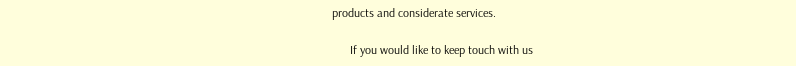products and considerate services.

      If you would like to keep touch with us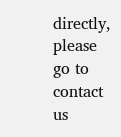directly, please go to contact us